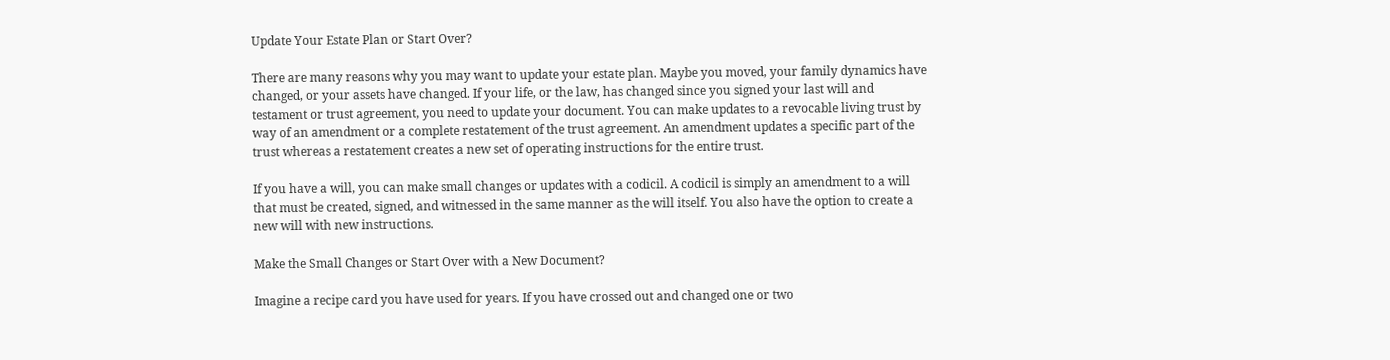Update Your Estate Plan or Start Over?

There are many reasons why you may want to update your estate plan. Maybe you moved, your family dynamics have changed, or your assets have changed. If your life, or the law, has changed since you signed your last will and testament or trust agreement, you need to update your document. You can make updates to a revocable living trust by way of an amendment or a complete restatement of the trust agreement. An amendment updates a specific part of the trust whereas a restatement creates a new set of operating instructions for the entire trust.

If you have a will, you can make small changes or updates with a codicil. A codicil is simply an amendment to a will that must be created, signed, and witnessed in the same manner as the will itself. You also have the option to create a new will with new instructions.

Make the Small Changes or Start Over with a New Document?

Imagine a recipe card you have used for years. If you have crossed out and changed one or two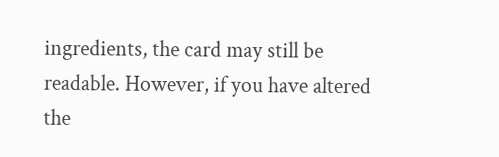ingredients, the card may still be readable. However, if you have altered the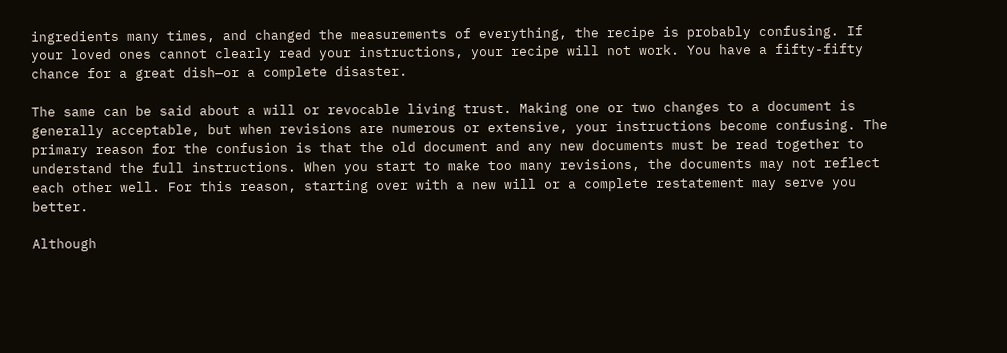ingredients many times, and changed the measurements of everything, the recipe is probably confusing. If your loved ones cannot clearly read your instructions, your recipe will not work. You have a fifty-fifty chance for a great dish—or a complete disaster.

The same can be said about a will or revocable living trust. Making one or two changes to a document is generally acceptable, but when revisions are numerous or extensive, your instructions become confusing. The primary reason for the confusion is that the old document and any new documents must be read together to understand the full instructions. When you start to make too many revisions, the documents may not reflect each other well. For this reason, starting over with a new will or a complete restatement may serve you better.

Although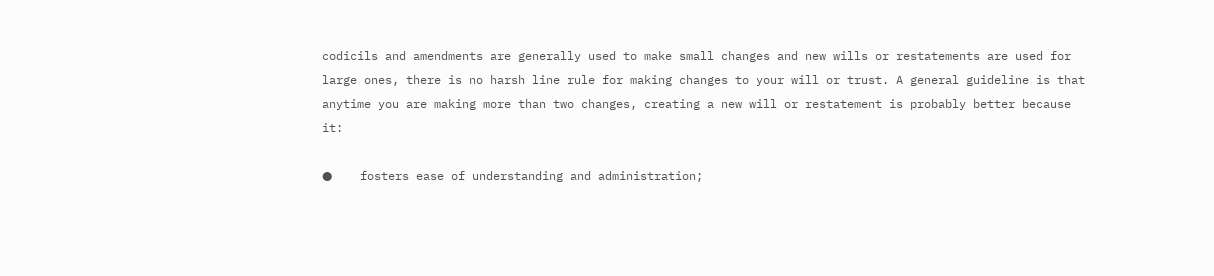codicils and amendments are generally used to make small changes and new wills or restatements are used for large ones, there is no harsh line rule for making changes to your will or trust. A general guideline is that anytime you are making more than two changes, creating a new will or restatement is probably better because it:

●    fosters ease of understanding and administration;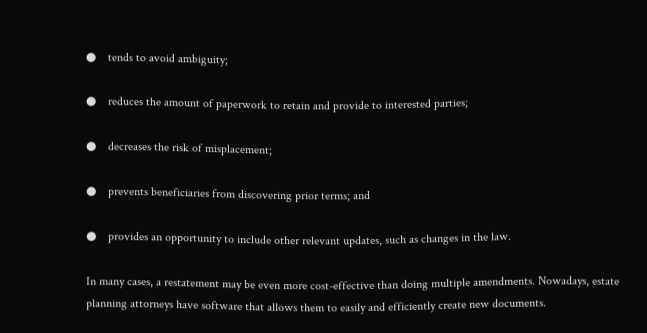●    tends to avoid ambiguity;

●    reduces the amount of paperwork to retain and provide to interested parties;

●    decreases the risk of misplacement;

●    prevents beneficiaries from discovering prior terms; and

●    provides an opportunity to include other relevant updates, such as changes in the law.

In many cases, a restatement may be even more cost-effective than doing multiple amendments. Nowadays, estate planning attorneys have software that allows them to easily and efficiently create new documents.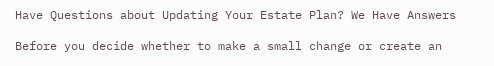Have Questions about Updating Your Estate Plan? We Have Answers

Before you decide whether to make a small change or create an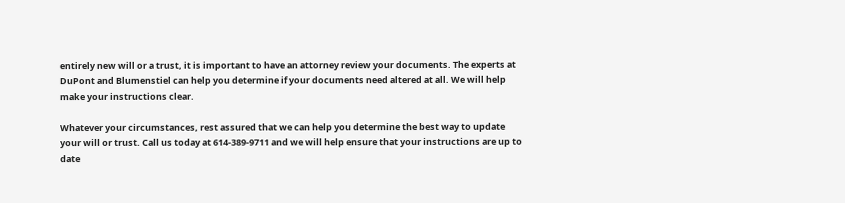entirely new will or a trust, it is important to have an attorney review your documents. The experts at DuPont and Blumenstiel can help you determine if your documents need altered at all. We will help make your instructions clear.

Whatever your circumstances, rest assured that we can help you determine the best way to update your will or trust. Call us today at 614-389-9711 and we will help ensure that your instructions are up to date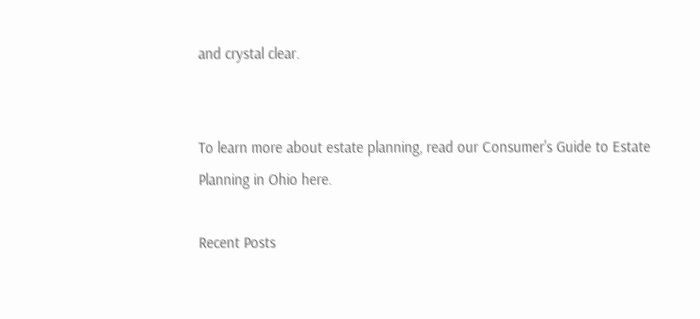and crystal clear.


To learn more about estate planning, read our Consumer's Guide to Estate Planning in Ohio here.

Recent Posts